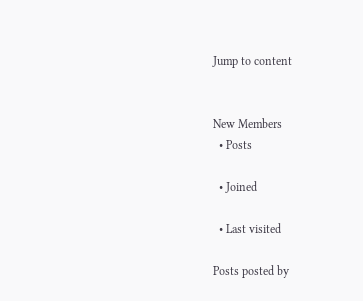Jump to content


New Members
  • Posts

  • Joined

  • Last visited

Posts posted by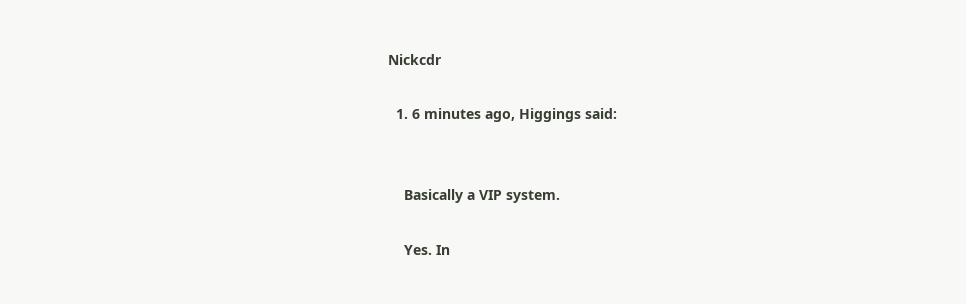Nickcdr

  1. 6 minutes ago, Higgings said:


    Basically a VIP system.

    Yes. In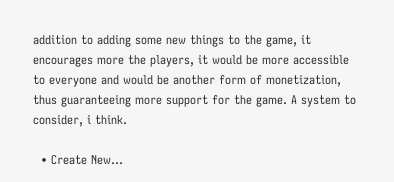addition to adding some new things to the game, it encourages more the players, it would be more accessible to everyone and would be another form of monetization, thus guaranteeing more support for the game. A system to consider, i think.

  • Create New...